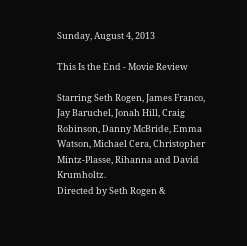Sunday, August 4, 2013

This Is the End - Movie Review

Starring Seth Rogen, James Franco, Jay Baruchel, Jonah Hill, Craig Robinson, Danny McBride, Emma Watson, Michael Cera, Christopher Mintz-Plasse, Rihanna and David Krumholtz.
Directed by Seth Rogen &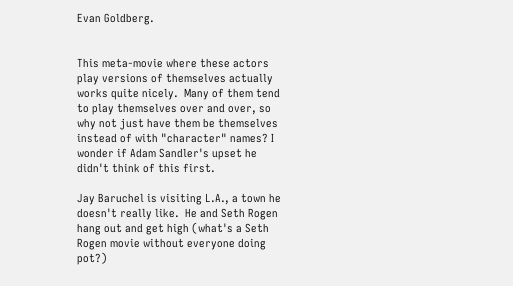Evan Goldberg.


This meta-movie where these actors play versions of themselves actually works quite nicely.  Many of them tend to play themselves over and over, so why not just have them be themselves instead of with "character" names? I wonder if Adam Sandler's upset he didn't think of this first.

Jay Baruchel is visiting L.A., a town he doesn't really like.  He and Seth Rogen hang out and get high (what's a Seth Rogen movie without everyone doing pot?)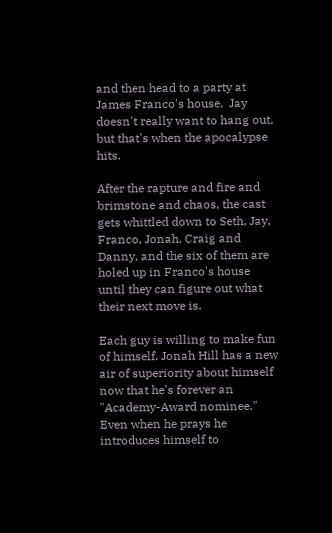and then head to a party at James Franco's house.  Jay doesn't really want to hang out, but that's when the apocalypse hits.

After the rapture and fire and brimstone and chaos, the cast gets whittled down to Seth, Jay, Franco, Jonah, Craig and Danny, and the six of them are holed up in Franco's house until they can figure out what their next move is.

Each guy is willing to make fun of himself. Jonah Hill has a new air of superiority about himself now that he's forever an "Academy-Award nominee."  Even when he prays he introduces himself to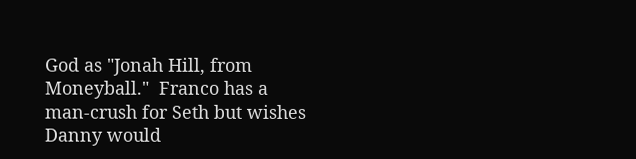God as "Jonah Hill, from Moneyball."  Franco has a man-crush for Seth but wishes Danny would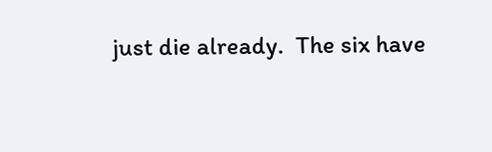just die already.  The six have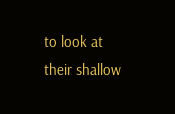to look at their shallow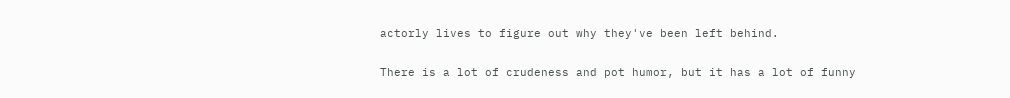actorly lives to figure out why they've been left behind.

There is a lot of crudeness and pot humor, but it has a lot of funny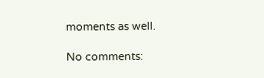moments as well.

No comments: